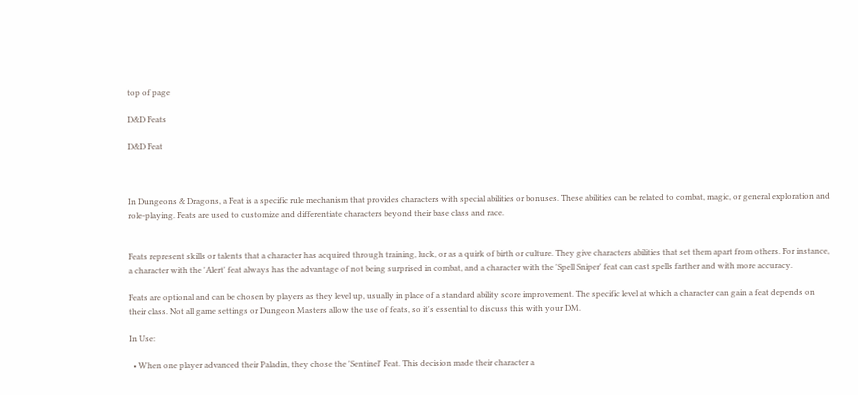top of page

D&D Feats

D&D Feat



In Dungeons & Dragons, a Feat is a specific rule mechanism that provides characters with special abilities or bonuses. These abilities can be related to combat, magic, or general exploration and role-playing. Feats are used to customize and differentiate characters beyond their base class and race.


Feats represent skills or talents that a character has acquired through training, luck, or as a quirk of birth or culture. They give characters abilities that set them apart from others. For instance, a character with the 'Alert' feat always has the advantage of not being surprised in combat, and a character with the 'Spell Sniper' feat can cast spells farther and with more accuracy.

Feats are optional and can be chosen by players as they level up, usually in place of a standard ability score improvement. The specific level at which a character can gain a feat depends on their class. Not all game settings or Dungeon Masters allow the use of feats, so it's essential to discuss this with your DM.

In Use:

  • When one player advanced their Paladin, they chose the 'Sentinel' Feat. This decision made their character a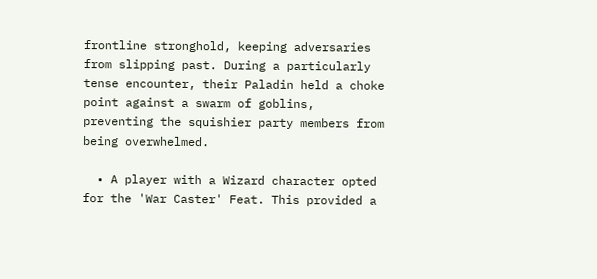frontline stronghold, keeping adversaries from slipping past. During a particularly tense encounter, their Paladin held a choke point against a swarm of goblins, preventing the squishier party members from being overwhelmed.

  • A player with a Wizard character opted for the 'War Caster' Feat. This provided a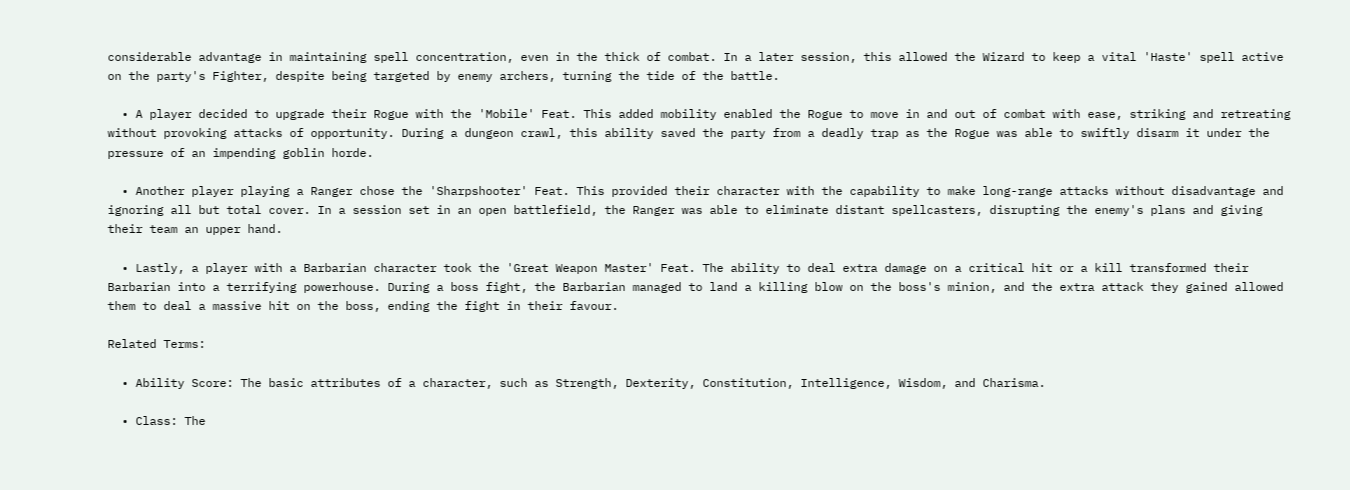considerable advantage in maintaining spell concentration, even in the thick of combat. In a later session, this allowed the Wizard to keep a vital 'Haste' spell active on the party's Fighter, despite being targeted by enemy archers, turning the tide of the battle.

  • A player decided to upgrade their Rogue with the 'Mobile' Feat. This added mobility enabled the Rogue to move in and out of combat with ease, striking and retreating without provoking attacks of opportunity. During a dungeon crawl, this ability saved the party from a deadly trap as the Rogue was able to swiftly disarm it under the pressure of an impending goblin horde.

  • Another player playing a Ranger chose the 'Sharpshooter' Feat. This provided their character with the capability to make long-range attacks without disadvantage and ignoring all but total cover. In a session set in an open battlefield, the Ranger was able to eliminate distant spellcasters, disrupting the enemy's plans and giving their team an upper hand.

  • Lastly, a player with a Barbarian character took the 'Great Weapon Master' Feat. The ability to deal extra damage on a critical hit or a kill transformed their Barbarian into a terrifying powerhouse. During a boss fight, the Barbarian managed to land a killing blow on the boss's minion, and the extra attack they gained allowed them to deal a massive hit on the boss, ending the fight in their favour.

Related Terms:

  • Ability Score: The basic attributes of a character, such as Strength, Dexterity, Constitution, Intelligence, Wisdom, and Charisma.

  • Class: The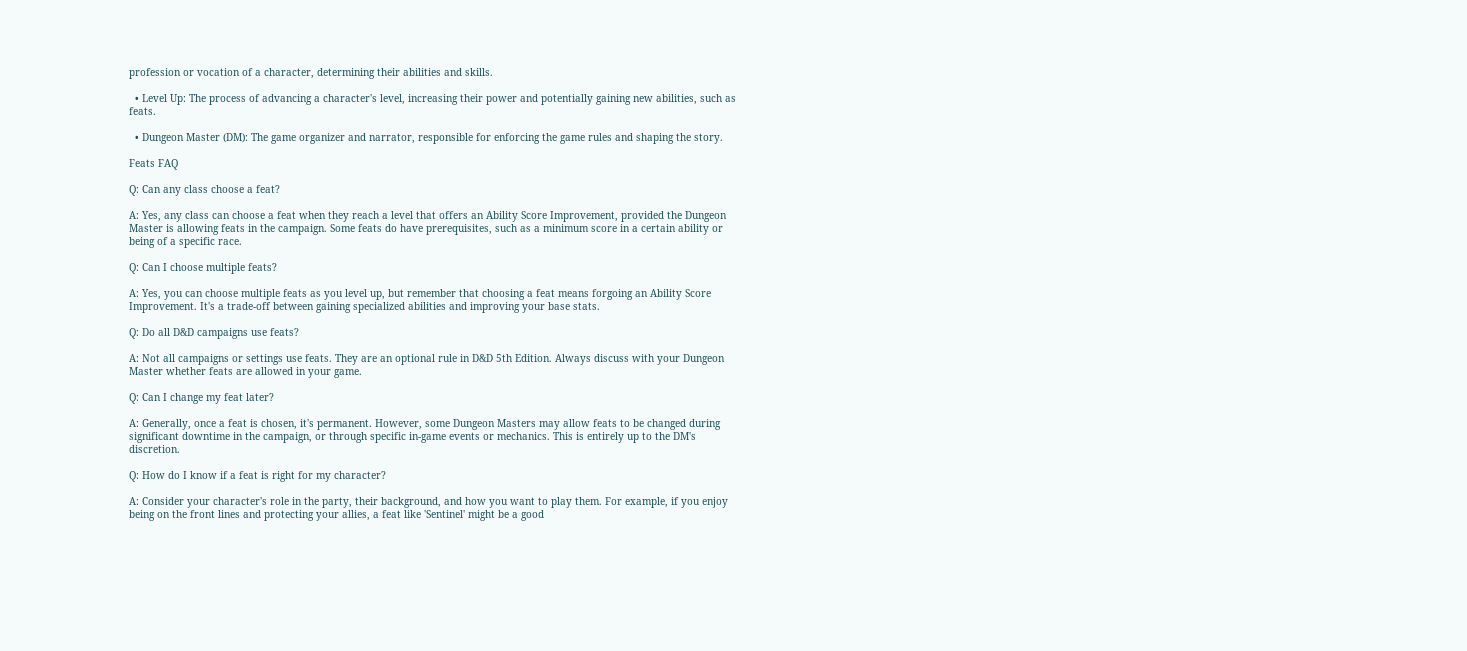profession or vocation of a character, determining their abilities and skills.

  • Level Up: The process of advancing a character's level, increasing their power and potentially gaining new abilities, such as feats.

  • Dungeon Master (DM): The game organizer and narrator, responsible for enforcing the game rules and shaping the story.

Feats FAQ

Q: Can any class choose a feat?

A: Yes, any class can choose a feat when they reach a level that offers an Ability Score Improvement, provided the Dungeon Master is allowing feats in the campaign. Some feats do have prerequisites, such as a minimum score in a certain ability or being of a specific race.

Q: Can I choose multiple feats?

A: Yes, you can choose multiple feats as you level up, but remember that choosing a feat means forgoing an Ability Score Improvement. It's a trade-off between gaining specialized abilities and improving your base stats.

Q: Do all D&D campaigns use feats?

A: Not all campaigns or settings use feats. They are an optional rule in D&D 5th Edition. Always discuss with your Dungeon Master whether feats are allowed in your game.

Q: Can I change my feat later?

A: Generally, once a feat is chosen, it's permanent. However, some Dungeon Masters may allow feats to be changed during significant downtime in the campaign, or through specific in-game events or mechanics. This is entirely up to the DM's discretion.

Q: How do I know if a feat is right for my character?

A: Consider your character's role in the party, their background, and how you want to play them. For example, if you enjoy being on the front lines and protecting your allies, a feat like 'Sentinel' might be a good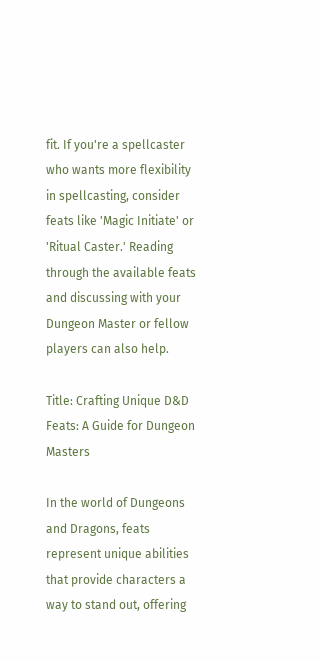fit. If you're a spellcaster who wants more flexibility in spellcasting, consider feats like 'Magic Initiate' or 'Ritual Caster.' Reading through the available feats and discussing with your Dungeon Master or fellow players can also help.

Title: Crafting Unique D&D Feats: A Guide for Dungeon Masters

In the world of Dungeons and Dragons, feats represent unique abilities that provide characters a way to stand out, offering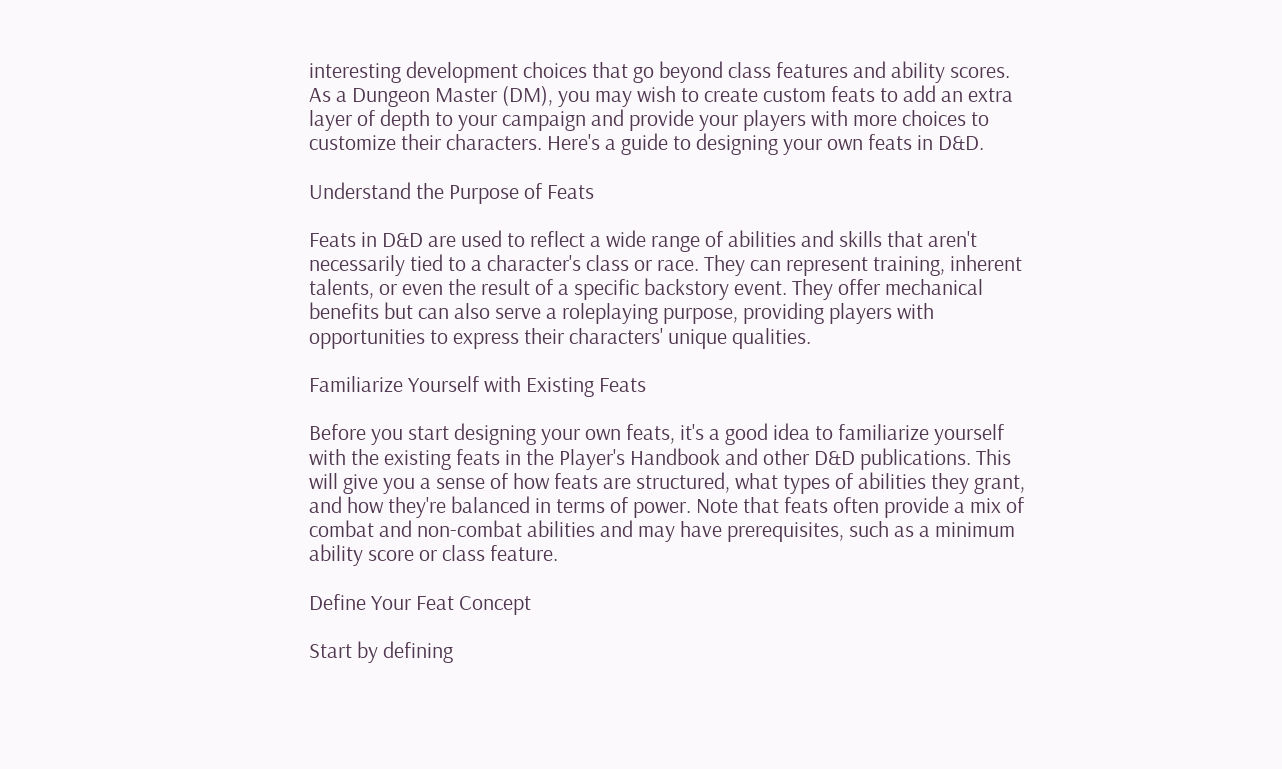interesting development choices that go beyond class features and ability scores. As a Dungeon Master (DM), you may wish to create custom feats to add an extra layer of depth to your campaign and provide your players with more choices to customize their characters. Here's a guide to designing your own feats in D&D.

Understand the Purpose of Feats

Feats in D&D are used to reflect a wide range of abilities and skills that aren't necessarily tied to a character's class or race. They can represent training, inherent talents, or even the result of a specific backstory event. They offer mechanical benefits but can also serve a roleplaying purpose, providing players with opportunities to express their characters' unique qualities.

Familiarize Yourself with Existing Feats

Before you start designing your own feats, it's a good idea to familiarize yourself with the existing feats in the Player's Handbook and other D&D publications. This will give you a sense of how feats are structured, what types of abilities they grant, and how they're balanced in terms of power. Note that feats often provide a mix of combat and non-combat abilities and may have prerequisites, such as a minimum ability score or class feature.

Define Your Feat Concept

Start by defining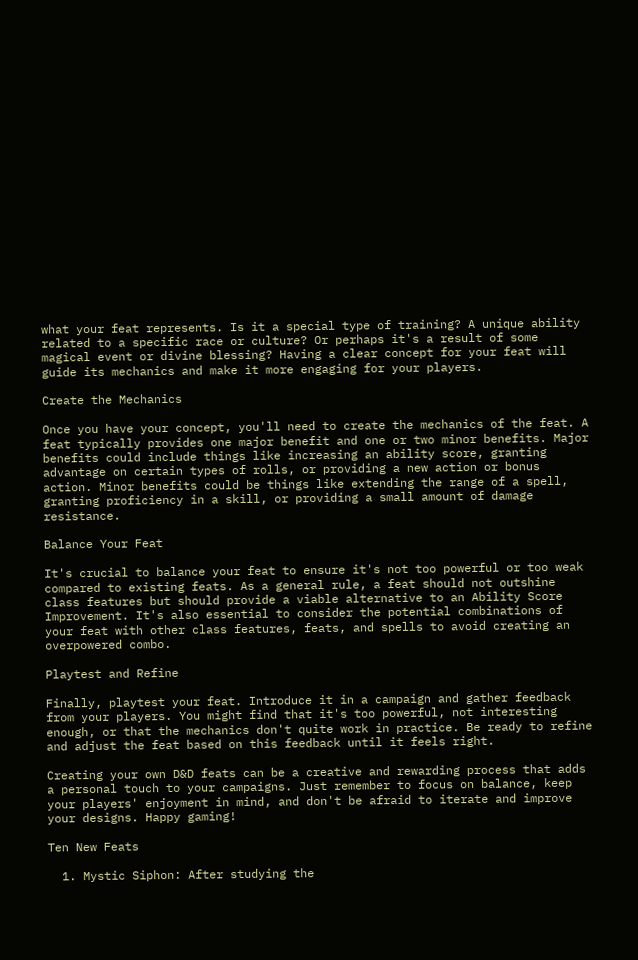what your feat represents. Is it a special type of training? A unique ability related to a specific race or culture? Or perhaps it's a result of some magical event or divine blessing? Having a clear concept for your feat will guide its mechanics and make it more engaging for your players.

Create the Mechanics

Once you have your concept, you'll need to create the mechanics of the feat. A feat typically provides one major benefit and one or two minor benefits. Major benefits could include things like increasing an ability score, granting advantage on certain types of rolls, or providing a new action or bonus action. Minor benefits could be things like extending the range of a spell, granting proficiency in a skill, or providing a small amount of damage resistance.

Balance Your Feat

It's crucial to balance your feat to ensure it's not too powerful or too weak compared to existing feats. As a general rule, a feat should not outshine class features but should provide a viable alternative to an Ability Score Improvement. It's also essential to consider the potential combinations of your feat with other class features, feats, and spells to avoid creating an overpowered combo.

Playtest and Refine

Finally, playtest your feat. Introduce it in a campaign and gather feedback from your players. You might find that it's too powerful, not interesting enough, or that the mechanics don't quite work in practice. Be ready to refine and adjust the feat based on this feedback until it feels right.

Creating your own D&D feats can be a creative and rewarding process that adds a personal touch to your campaigns. Just remember to focus on balance, keep your players' enjoyment in mind, and don't be afraid to iterate and improve your designs. Happy gaming!

Ten New Feats

  1. Mystic Siphon: After studying the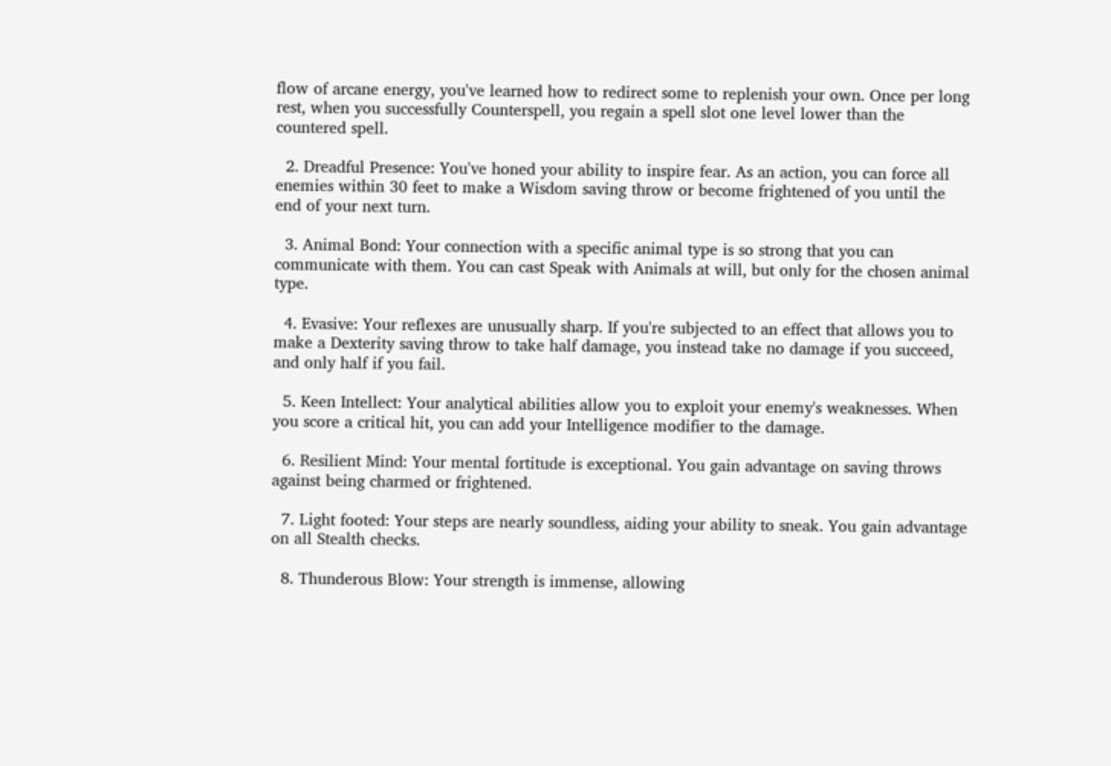flow of arcane energy, you've learned how to redirect some to replenish your own. Once per long rest, when you successfully Counterspell, you regain a spell slot one level lower than the countered spell.

  2. Dreadful Presence: You've honed your ability to inspire fear. As an action, you can force all enemies within 30 feet to make a Wisdom saving throw or become frightened of you until the end of your next turn.

  3. Animal Bond: Your connection with a specific animal type is so strong that you can communicate with them. You can cast Speak with Animals at will, but only for the chosen animal type.

  4. Evasive: Your reflexes are unusually sharp. If you're subjected to an effect that allows you to make a Dexterity saving throw to take half damage, you instead take no damage if you succeed, and only half if you fail.

  5. Keen Intellect: Your analytical abilities allow you to exploit your enemy's weaknesses. When you score a critical hit, you can add your Intelligence modifier to the damage.

  6. Resilient Mind: Your mental fortitude is exceptional. You gain advantage on saving throws against being charmed or frightened.

  7. Light footed: Your steps are nearly soundless, aiding your ability to sneak. You gain advantage on all Stealth checks.

  8. Thunderous Blow: Your strength is immense, allowing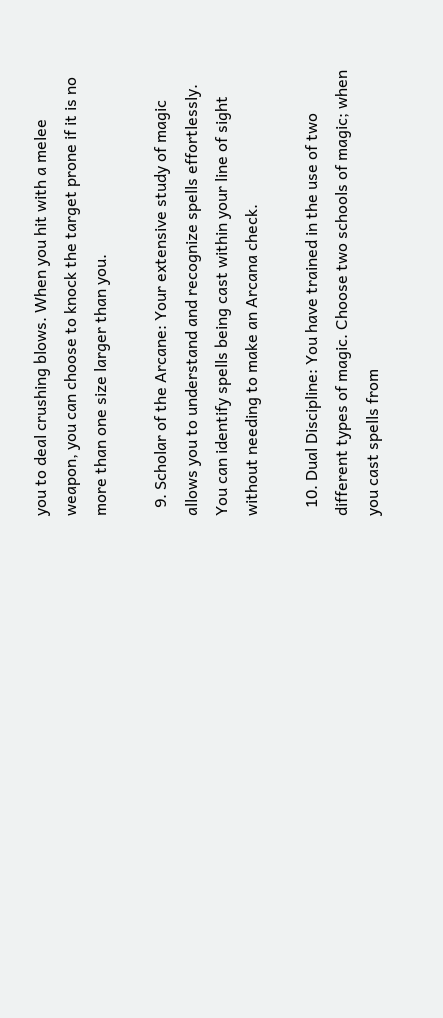you to deal crushing blows. When you hit with a melee weapon, you can choose to knock the target prone if it is no more than one size larger than you.

  9. Scholar of the Arcane: Your extensive study of magic allows you to understand and recognize spells effortlessly. You can identify spells being cast within your line of sight without needing to make an Arcana check.

  10. Dual Discipline: You have trained in the use of two different types of magic. Choose two schools of magic; when you cast spells from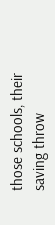those schools, their saving throw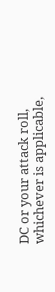DC or your attack roll, whichever is applicable,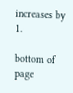increases by 1.

bottom of page